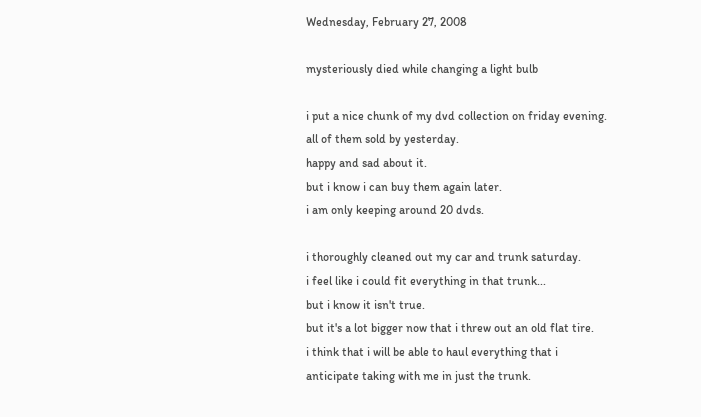Wednesday, February 27, 2008

mysteriously died while changing a light bulb

i put a nice chunk of my dvd collection on friday evening.
all of them sold by yesterday.
happy and sad about it.
but i know i can buy them again later.
i am only keeping around 20 dvds.

i thoroughly cleaned out my car and trunk saturday.
i feel like i could fit everything in that trunk...
but i know it isn't true.
but it's a lot bigger now that i threw out an old flat tire.
i think that i will be able to haul everything that i anticipate taking with me in just the trunk.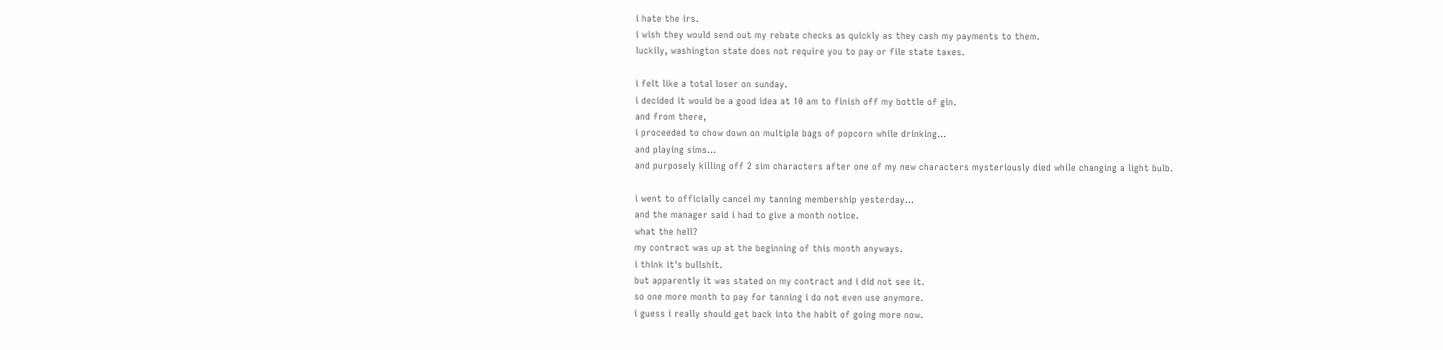i hate the irs.
i wish they would send out my rebate checks as quickly as they cash my payments to them.
luckily, washington state does not require you to pay or file state taxes.

i felt like a total loser on sunday.
i decided it would be a good idea at 10 am to finish off my bottle of gin.
and from there,
i proceeded to chow down on multiple bags of popcorn while drinking...
and playing sims...
and purposely killing off 2 sim characters after one of my new characters mysteriously died while changing a light bulb.

i went to officially cancel my tanning membership yesterday...
and the manager said i had to give a month notice.
what the hell?
my contract was up at the beginning of this month anyways.
i think it's bullshit.
but apparently it was stated on my contract and i did not see it.
so one more month to pay for tanning i do not even use anymore.
i guess i really should get back into the habit of going more now.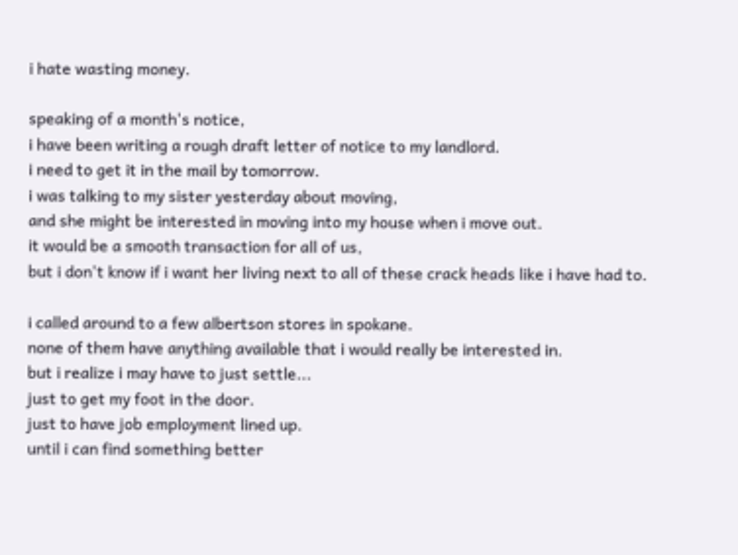i hate wasting money.

speaking of a month's notice,
i have been writing a rough draft letter of notice to my landlord.
i need to get it in the mail by tomorrow.
i was talking to my sister yesterday about moving,
and she might be interested in moving into my house when i move out.
it would be a smooth transaction for all of us,
but i don't know if i want her living next to all of these crack heads like i have had to.

i called around to a few albertson stores in spokane.
none of them have anything available that i would really be interested in.
but i realize i may have to just settle...
just to get my foot in the door.
just to have job employment lined up.
until i can find something better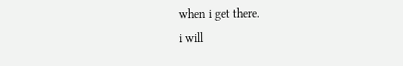when i get there.
i will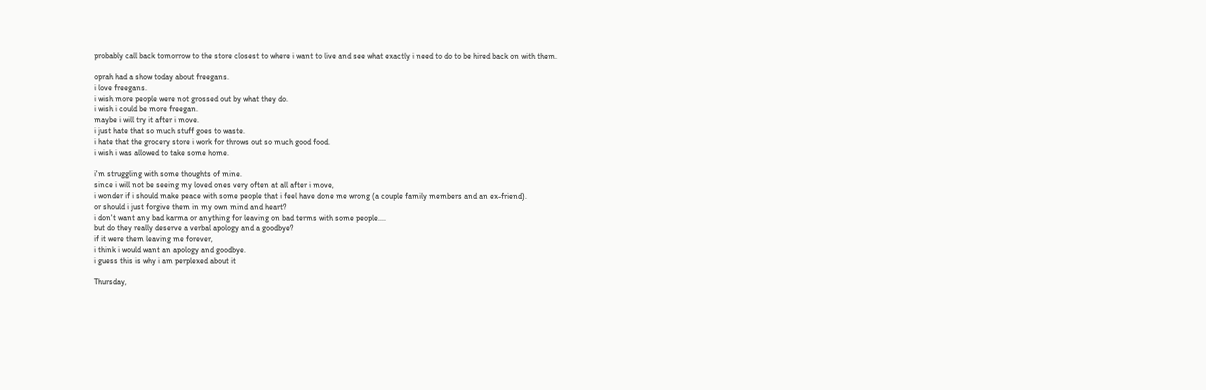probably call back tomorrow to the store closest to where i want to live and see what exactly i need to do to be hired back on with them.

oprah had a show today about freegans.
i love freegans.
i wish more people were not grossed out by what they do.
i wish i could be more freegan.
maybe i will try it after i move.
i just hate that so much stuff goes to waste.
i hate that the grocery store i work for throws out so much good food.
i wish i was allowed to take some home.

i'm struggling with some thoughts of mine.
since i will not be seeing my loved ones very often at all after i move,
i wonder if i should make peace with some people that i feel have done me wrong (a couple family members and an ex-friend).
or should i just forgive them in my own mind and heart?
i don't want any bad karma or anything for leaving on bad terms with some people....
but do they really deserve a verbal apology and a goodbye?
if it were them leaving me forever,
i think i would want an apology and goodbye.
i guess this is why i am perplexed about it

Thursday,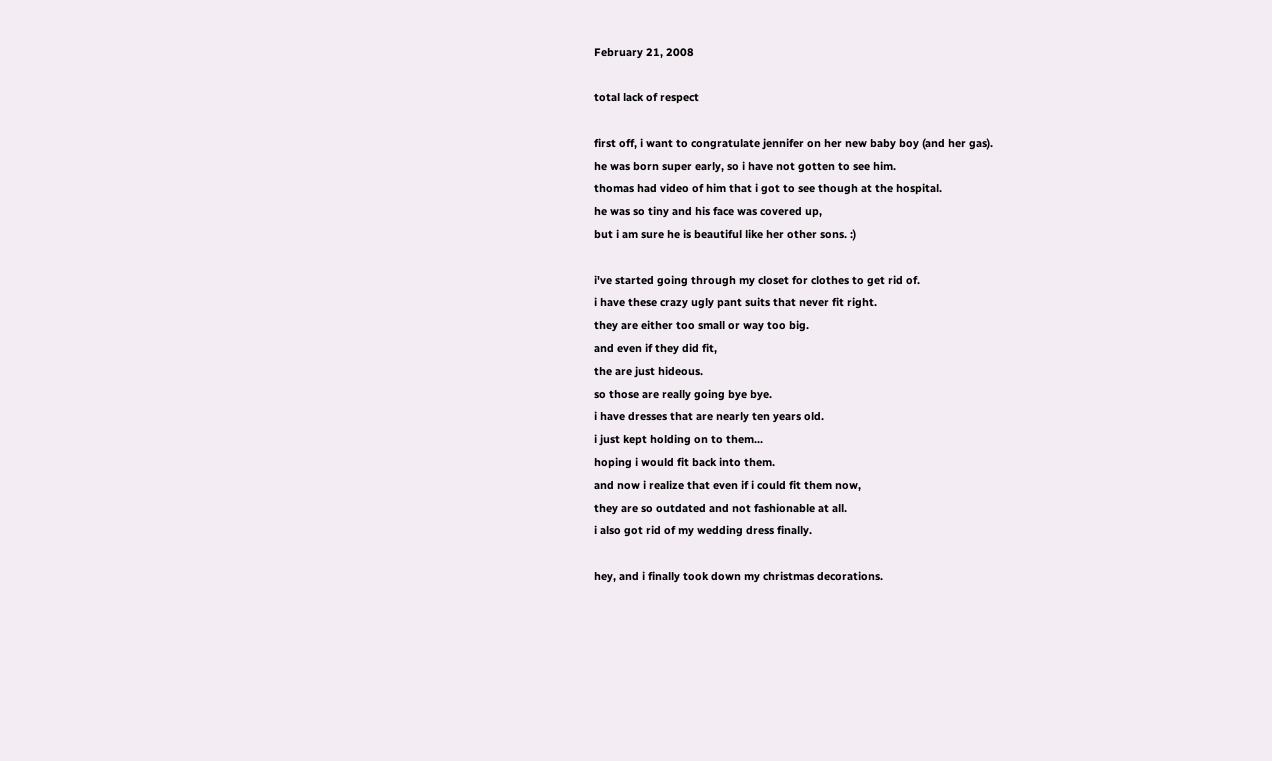February 21, 2008

total lack of respect

first off, i want to congratulate jennifer on her new baby boy (and her gas).
he was born super early, so i have not gotten to see him.
thomas had video of him that i got to see though at the hospital.
he was so tiny and his face was covered up,
but i am sure he is beautiful like her other sons. :)

i've started going through my closet for clothes to get rid of.
i have these crazy ugly pant suits that never fit right.
they are either too small or way too big.
and even if they did fit,
the are just hideous.
so those are really going bye bye.
i have dresses that are nearly ten years old.
i just kept holding on to them...
hoping i would fit back into them.
and now i realize that even if i could fit them now,
they are so outdated and not fashionable at all.
i also got rid of my wedding dress finally.

hey, and i finally took down my christmas decorations.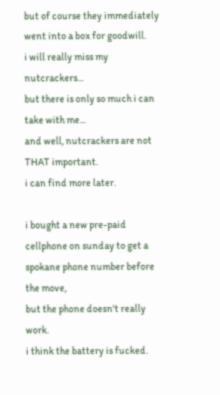but of course they immediately went into a box for goodwill.
i will really miss my nutcrackers...
but there is only so much i can take with me...
and well, nutcrackers are not THAT important.
i can find more later.

i bought a new pre-paid cellphone on sunday to get a spokane phone number before the move,
but the phone doesn't really work.
i think the battery is fucked.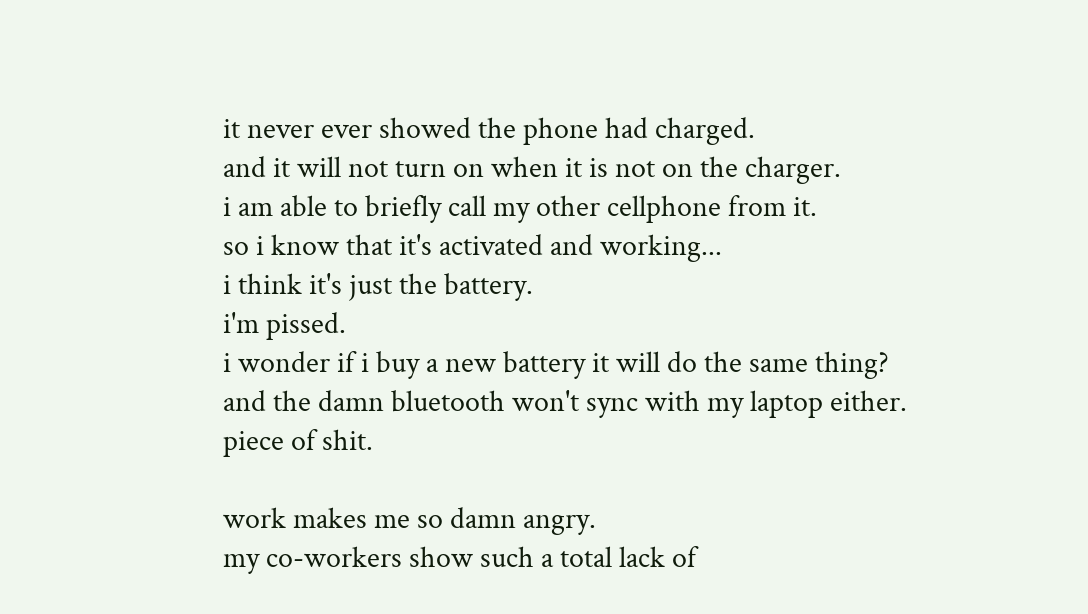it never ever showed the phone had charged.
and it will not turn on when it is not on the charger.
i am able to briefly call my other cellphone from it.
so i know that it's activated and working...
i think it's just the battery.
i'm pissed.
i wonder if i buy a new battery it will do the same thing?
and the damn bluetooth won't sync with my laptop either.
piece of shit.

work makes me so damn angry.
my co-workers show such a total lack of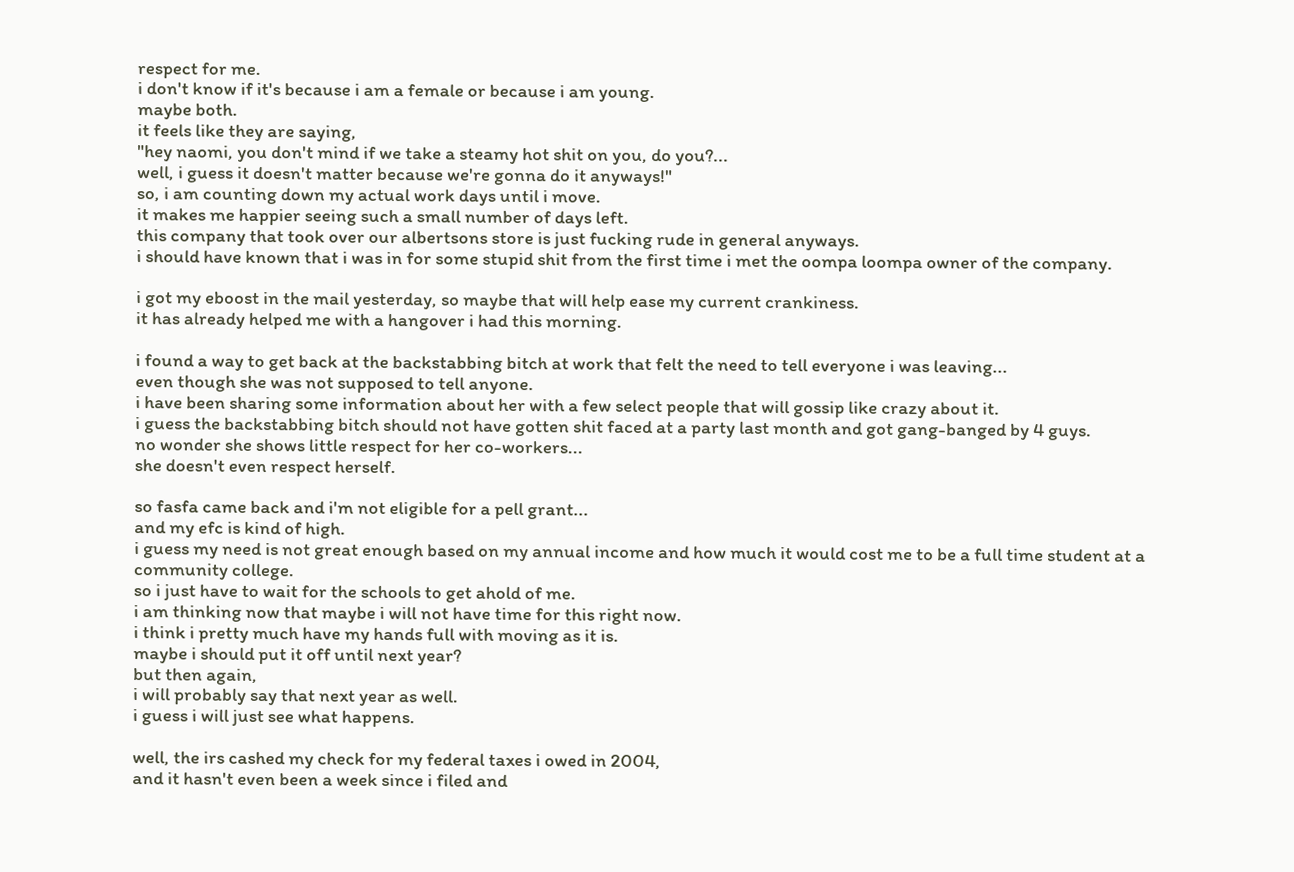respect for me.
i don't know if it's because i am a female or because i am young.
maybe both.
it feels like they are saying,
"hey naomi, you don't mind if we take a steamy hot shit on you, do you?...
well, i guess it doesn't matter because we're gonna do it anyways!"
so, i am counting down my actual work days until i move.
it makes me happier seeing such a small number of days left.
this company that took over our albertsons store is just fucking rude in general anyways.
i should have known that i was in for some stupid shit from the first time i met the oompa loompa owner of the company.

i got my eboost in the mail yesterday, so maybe that will help ease my current crankiness.
it has already helped me with a hangover i had this morning.

i found a way to get back at the backstabbing bitch at work that felt the need to tell everyone i was leaving...
even though she was not supposed to tell anyone.
i have been sharing some information about her with a few select people that will gossip like crazy about it.
i guess the backstabbing bitch should not have gotten shit faced at a party last month and got gang-banged by 4 guys.
no wonder she shows little respect for her co-workers...
she doesn't even respect herself.

so fasfa came back and i'm not eligible for a pell grant...
and my efc is kind of high.
i guess my need is not great enough based on my annual income and how much it would cost me to be a full time student at a community college.
so i just have to wait for the schools to get ahold of me.
i am thinking now that maybe i will not have time for this right now.
i think i pretty much have my hands full with moving as it is.
maybe i should put it off until next year?
but then again,
i will probably say that next year as well.
i guess i will just see what happens.

well, the irs cashed my check for my federal taxes i owed in 2004,
and it hasn't even been a week since i filed and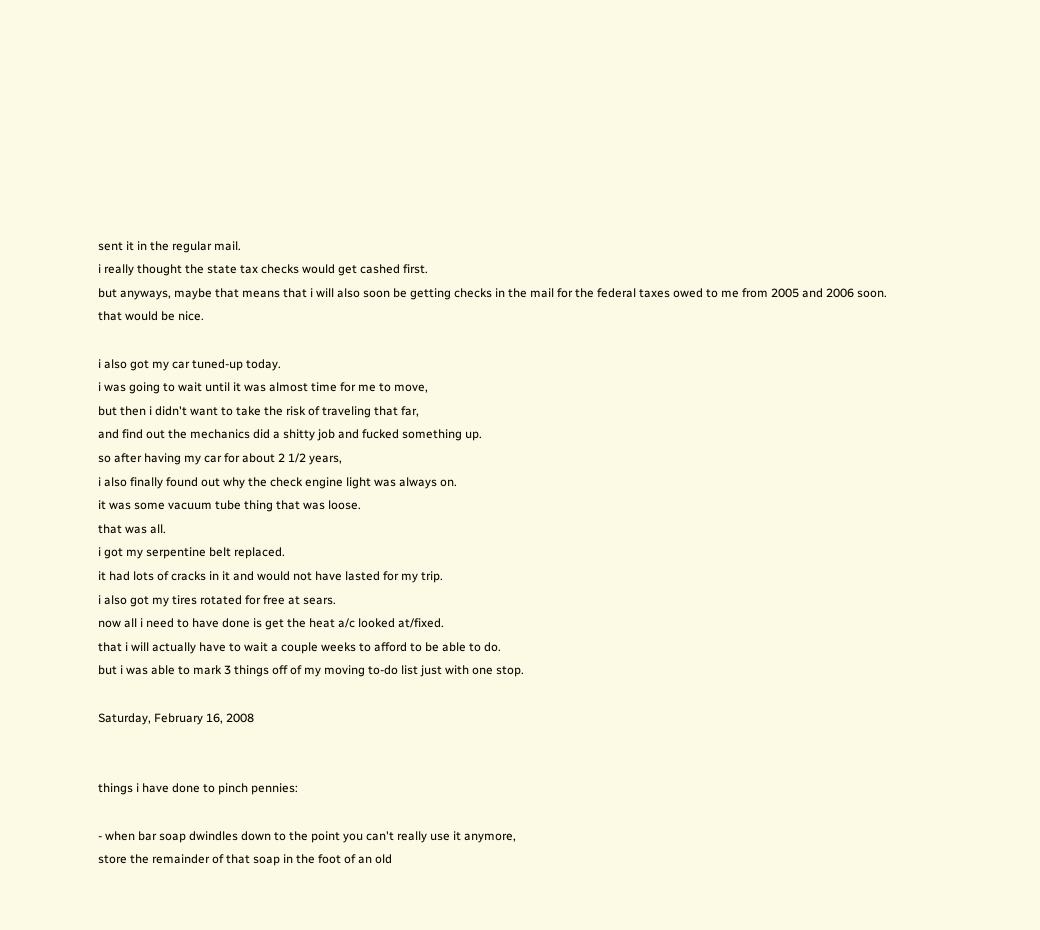sent it in the regular mail.
i really thought the state tax checks would get cashed first.
but anyways, maybe that means that i will also soon be getting checks in the mail for the federal taxes owed to me from 2005 and 2006 soon.
that would be nice.

i also got my car tuned-up today.
i was going to wait until it was almost time for me to move,
but then i didn't want to take the risk of traveling that far,
and find out the mechanics did a shitty job and fucked something up.
so after having my car for about 2 1/2 years,
i also finally found out why the check engine light was always on.
it was some vacuum tube thing that was loose.
that was all.
i got my serpentine belt replaced.
it had lots of cracks in it and would not have lasted for my trip.
i also got my tires rotated for free at sears.
now all i need to have done is get the heat a/c looked at/fixed.
that i will actually have to wait a couple weeks to afford to be able to do.
but i was able to mark 3 things off of my moving to-do list just with one stop.

Saturday, February 16, 2008


things i have done to pinch pennies:

- when bar soap dwindles down to the point you can't really use it anymore,
store the remainder of that soap in the foot of an old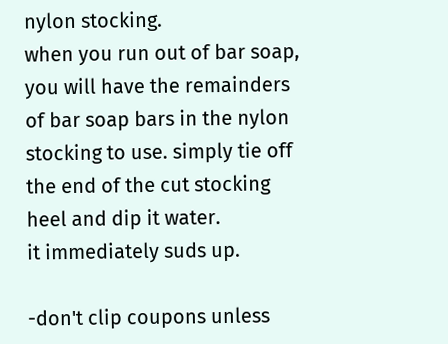nylon stocking.
when you run out of bar soap, you will have the remainders of bar soap bars in the nylon stocking to use. simply tie off the end of the cut stocking heel and dip it water.
it immediately suds up.

-don't clip coupons unless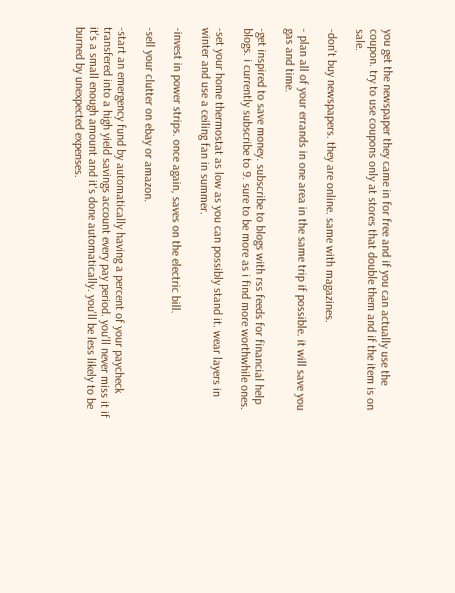you get the newspaper they came in for free and if you can actually use the coupon. try to use coupons only at stores that double them and if the item is on sale.

-don't buy newspapers. they are online. same with magazines.

- plan all of your errands in one area in the same trip if possible. it will save you gas and time.

-get inspired to save money. subscribe to blogs with rss feeds for financial help blogs. i currently subscribe to 9. sure to be more as i find more worthwhile ones.

-set your home thermostat as low as you can possibly stand it. wear layers in winter and use a ceiling fan in summer.

-invest in power strips. once again, saves on the electric bill.

-sell your clutter on ebay or amazon.

-start an emergency fund by automatically having a percent of your paycheck transfered into a high yield savings account every pay period. you'll never miss it if it's a small enough amount and it's done automatically. you'll be less likely to be burned by unexpected expenses.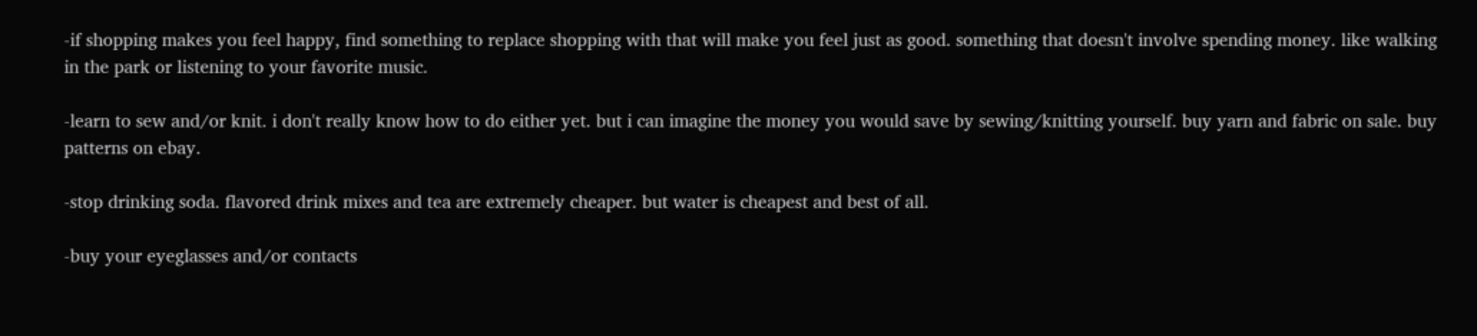-if shopping makes you feel happy, find something to replace shopping with that will make you feel just as good. something that doesn't involve spending money. like walking in the park or listening to your favorite music.

-learn to sew and/or knit. i don't really know how to do either yet. but i can imagine the money you would save by sewing/knitting yourself. buy yarn and fabric on sale. buy patterns on ebay.

-stop drinking soda. flavored drink mixes and tea are extremely cheaper. but water is cheapest and best of all.

-buy your eyeglasses and/or contacts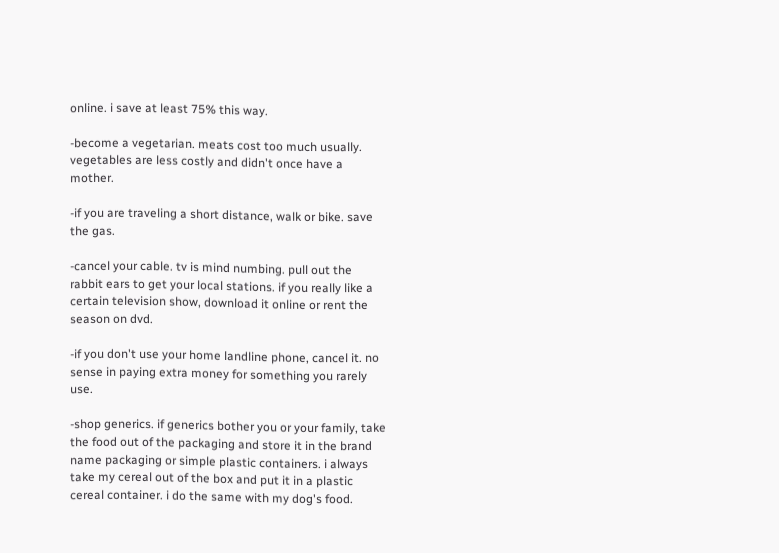online. i save at least 75% this way.

-become a vegetarian. meats cost too much usually. vegetables are less costly and didn't once have a mother.

-if you are traveling a short distance, walk or bike. save the gas.

-cancel your cable. tv is mind numbing. pull out the rabbit ears to get your local stations. if you really like a certain television show, download it online or rent the season on dvd.

-if you don't use your home landline phone, cancel it. no sense in paying extra money for something you rarely use.

-shop generics. if generics bother you or your family, take the food out of the packaging and store it in the brand name packaging or simple plastic containers. i always take my cereal out of the box and put it in a plastic cereal container. i do the same with my dog's food.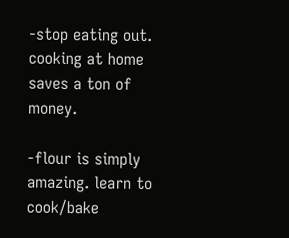-stop eating out. cooking at home saves a ton of money.

-flour is simply amazing. learn to cook/bake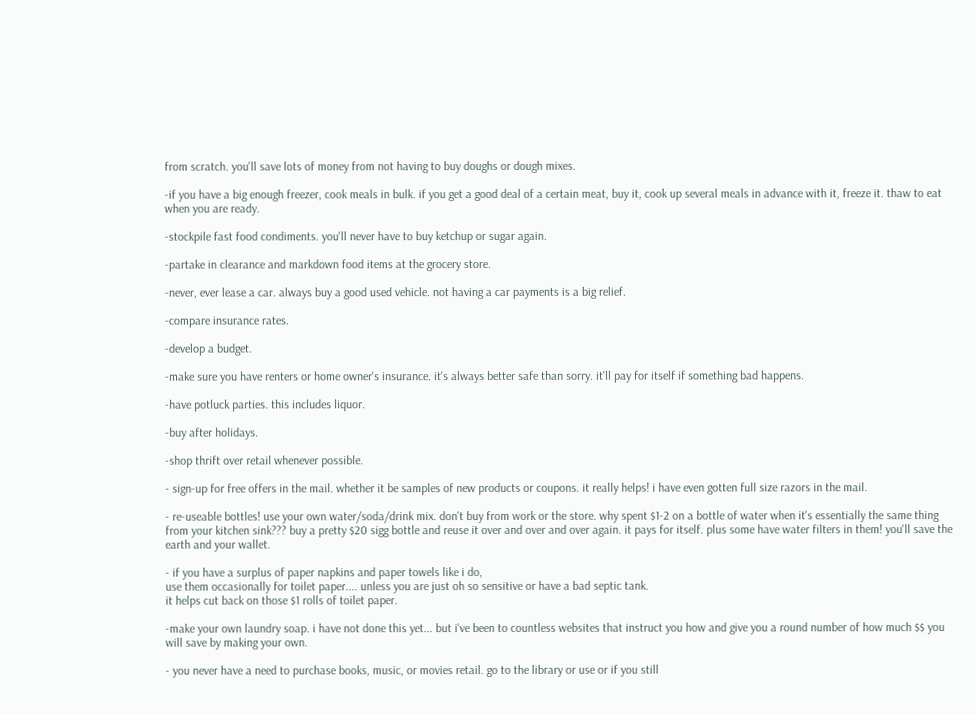from scratch. you'll save lots of money from not having to buy doughs or dough mixes.

-if you have a big enough freezer, cook meals in bulk. if you get a good deal of a certain meat, buy it, cook up several meals in advance with it, freeze it. thaw to eat when you are ready.

-stockpile fast food condiments. you'll never have to buy ketchup or sugar again.

-partake in clearance and markdown food items at the grocery store.

-never, ever lease a car. always buy a good used vehicle. not having a car payments is a big relief.

-compare insurance rates.

-develop a budget.

-make sure you have renters or home owner's insurance. it's always better safe than sorry. it'll pay for itself if something bad happens.

-have potluck parties. this includes liquor.

-buy after holidays.

-shop thrift over retail whenever possible.

- sign-up for free offers in the mail. whether it be samples of new products or coupons. it really helps! i have even gotten full size razors in the mail.

- re-useable bottles! use your own water/soda/drink mix. don't buy from work or the store. why spent $1-2 on a bottle of water when it's essentially the same thing from your kitchen sink??? buy a pretty $20 sigg bottle and reuse it over and over and over again. it pays for itself. plus some have water filters in them! you'll save the earth and your wallet.

- if you have a surplus of paper napkins and paper towels like i do,
use them occasionally for toilet paper.... unless you are just oh so sensitive or have a bad septic tank.
it helps cut back on those $1 rolls of toilet paper.

-make your own laundry soap. i have not done this yet... but i've been to countless websites that instruct you how and give you a round number of how much $$ you will save by making your own.

- you never have a need to purchase books, music, or movies retail. go to the library or use or if you still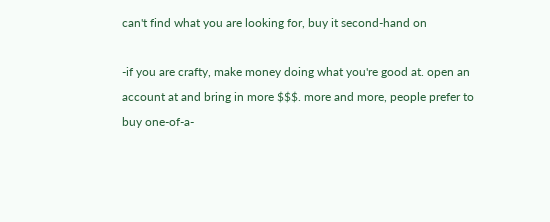can't find what you are looking for, buy it second-hand on

-if you are crafty, make money doing what you're good at. open an account at and bring in more $$$. more and more, people prefer to buy one-of-a-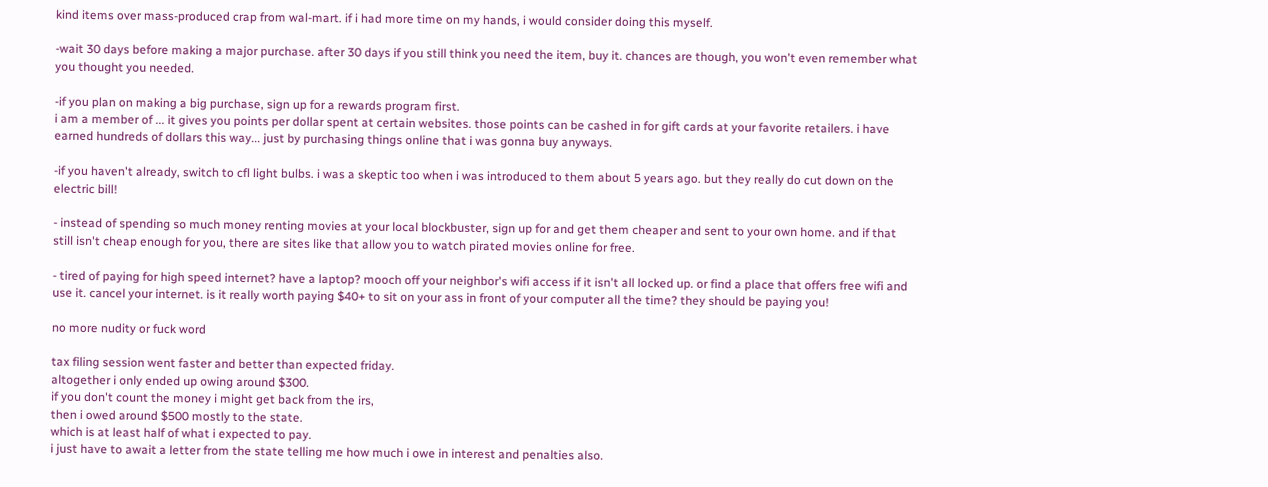kind items over mass-produced crap from wal-mart. if i had more time on my hands, i would consider doing this myself.

-wait 30 days before making a major purchase. after 30 days if you still think you need the item, buy it. chances are though, you won't even remember what you thought you needed.

-if you plan on making a big purchase, sign up for a rewards program first.
i am a member of ... it gives you points per dollar spent at certain websites. those points can be cashed in for gift cards at your favorite retailers. i have earned hundreds of dollars this way... just by purchasing things online that i was gonna buy anyways.

-if you haven't already, switch to cfl light bulbs. i was a skeptic too when i was introduced to them about 5 years ago. but they really do cut down on the electric bill!

- instead of spending so much money renting movies at your local blockbuster, sign up for and get them cheaper and sent to your own home. and if that still isn't cheap enough for you, there are sites like that allow you to watch pirated movies online for free.

- tired of paying for high speed internet? have a laptop? mooch off your neighbor's wifi access if it isn't all locked up. or find a place that offers free wifi and use it. cancel your internet. is it really worth paying $40+ to sit on your ass in front of your computer all the time? they should be paying you!

no more nudity or fuck word

tax filing session went faster and better than expected friday.
altogether i only ended up owing around $300.
if you don't count the money i might get back from the irs,
then i owed around $500 mostly to the state.
which is at least half of what i expected to pay.
i just have to await a letter from the state telling me how much i owe in interest and penalties also.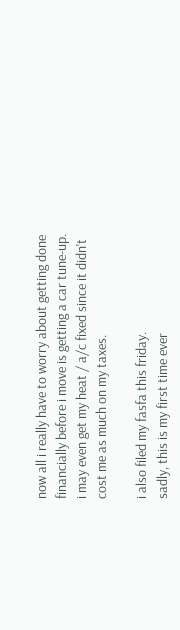now all i really have to worry about getting done financially before i move is getting a car tune-up.
i may even get my heat / a/c fixed since it didn't cost me as much on my taxes.

i also filed my fasfa this friday.
sadly, this is my first time ever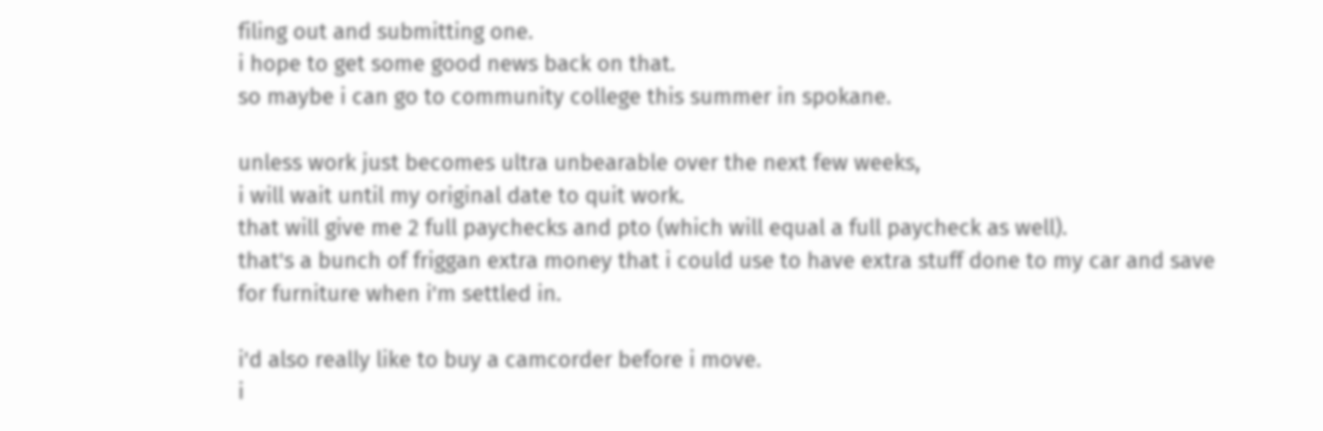filing out and submitting one.
i hope to get some good news back on that.
so maybe i can go to community college this summer in spokane.

unless work just becomes ultra unbearable over the next few weeks,
i will wait until my original date to quit work.
that will give me 2 full paychecks and pto (which will equal a full paycheck as well).
that's a bunch of friggan extra money that i could use to have extra stuff done to my car and save for furniture when i'm settled in.

i'd also really like to buy a camcorder before i move.
i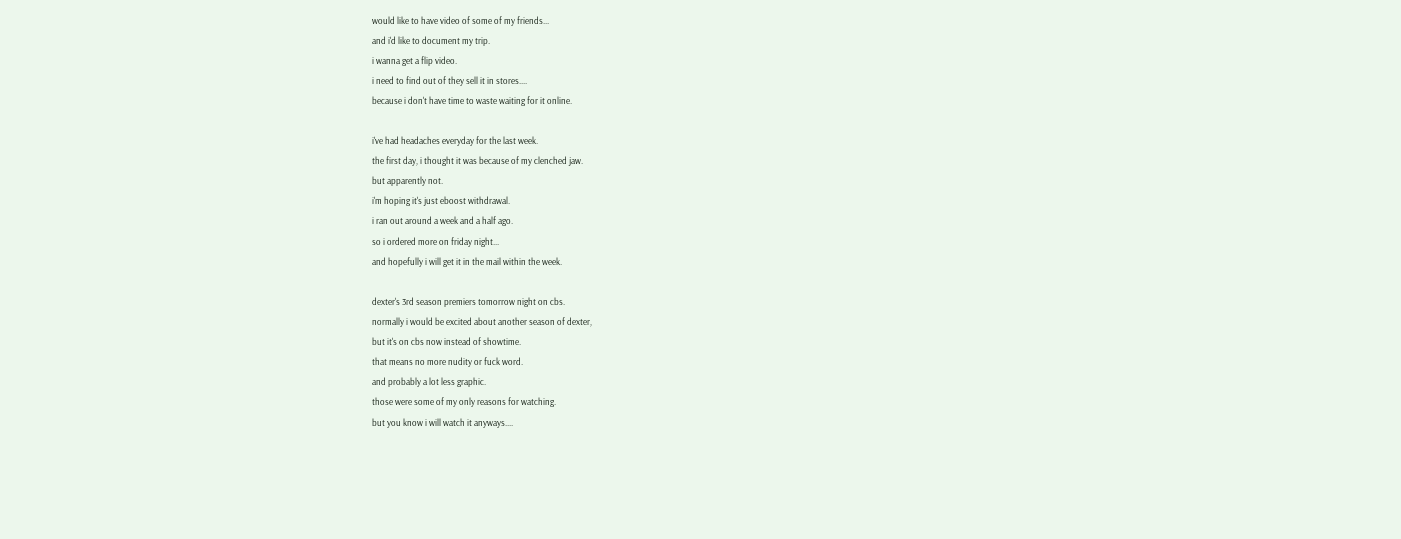would like to have video of some of my friends...
and i'd like to document my trip.
i wanna get a flip video.
i need to find out of they sell it in stores....
because i don't have time to waste waiting for it online.

i've had headaches everyday for the last week.
the first day, i thought it was because of my clenched jaw.
but apparently not.
i'm hoping it's just eboost withdrawal.
i ran out around a week and a half ago.
so i ordered more on friday night...
and hopefully i will get it in the mail within the week.

dexter's 3rd season premiers tomorrow night on cbs.
normally i would be excited about another season of dexter,
but it's on cbs now instead of showtime.
that means no more nudity or fuck word.
and probably a lot less graphic.
those were some of my only reasons for watching.
but you know i will watch it anyways....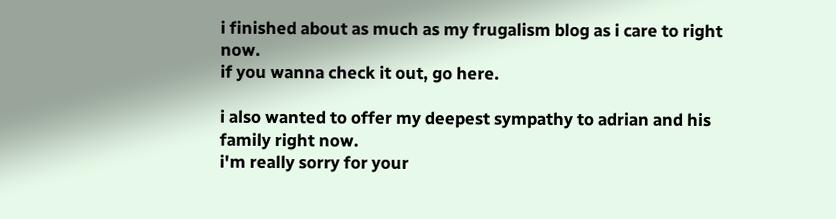i finished about as much as my frugalism blog as i care to right now.
if you wanna check it out, go here.

i also wanted to offer my deepest sympathy to adrian and his family right now.
i'm really sorry for your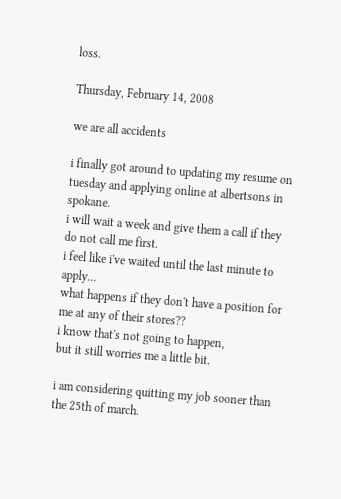loss.

Thursday, February 14, 2008

we are all accidents

i finally got around to updating my resume on tuesday and applying online at albertsons in spokane.
i will wait a week and give them a call if they do not call me first.
i feel like i've waited until the last minute to apply...
what happens if they don't have a position for me at any of their stores??
i know that's not going to happen,
but it still worries me a little bit.

i am considering quitting my job sooner than the 25th of march.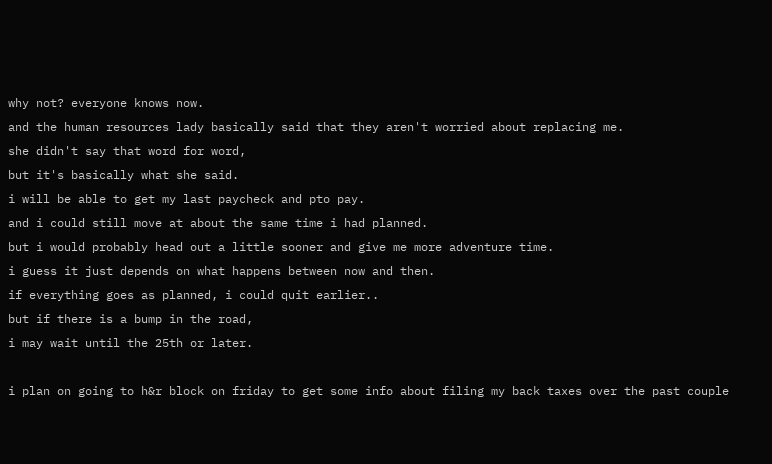why not? everyone knows now.
and the human resources lady basically said that they aren't worried about replacing me.
she didn't say that word for word,
but it's basically what she said.
i will be able to get my last paycheck and pto pay.
and i could still move at about the same time i had planned.
but i would probably head out a little sooner and give me more adventure time.
i guess it just depends on what happens between now and then.
if everything goes as planned, i could quit earlier..
but if there is a bump in the road,
i may wait until the 25th or later.

i plan on going to h&r block on friday to get some info about filing my back taxes over the past couple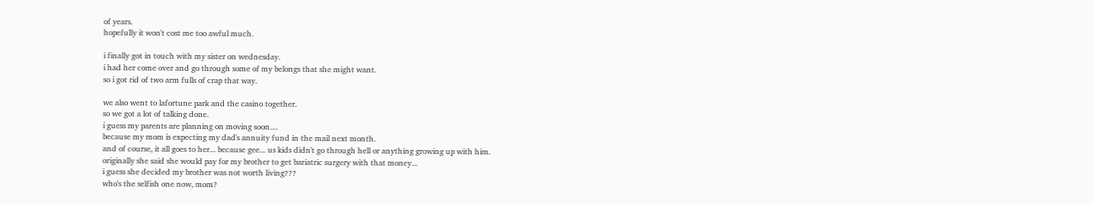of years.
hopefully it won't cost me too awful much.

i finally got in touch with my sister on wednesday.
i had her come over and go through some of my belongs that she might want.
so i got rid of two arm fulls of crap that way.

we also went to lafortune park and the casino together.
so we got a lot of talking done.
i guess my parents are planning on moving soon....
because my mom is expecting my dad's annuity fund in the mail next month.
and of course, it all goes to her... because gee... us kids didn't go through hell or anything growing up with him.
originally she said she would pay for my brother to get bariatric surgery with that money...
i guess she decided my brother was not worth living???
who's the selfish one now, mom?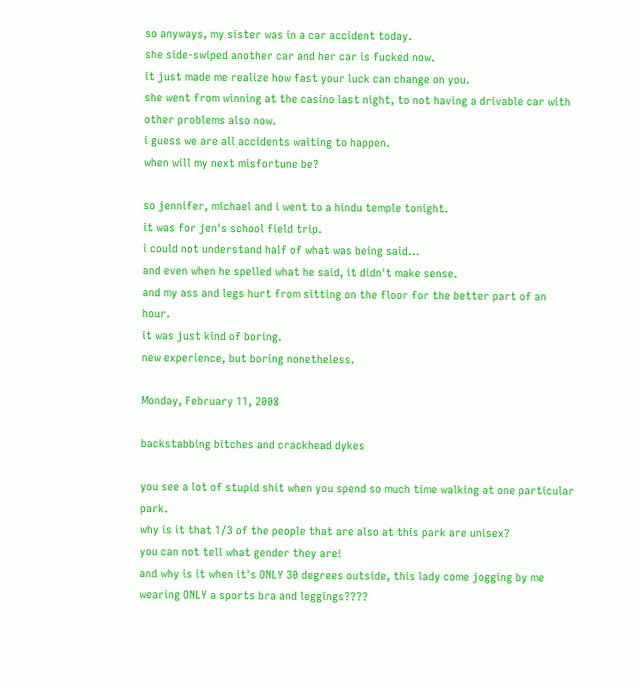so anyways, my sister was in a car accident today.
she side-swiped another car and her car is fucked now.
it just made me realize how fast your luck can change on you.
she went from winning at the casino last night, to not having a drivable car with other problems also now.
i guess we are all accidents waiting to happen.
when will my next misfortune be?

so jennifer, michael and i went to a hindu temple tonight.
it was for jen's school field trip.
i could not understand half of what was being said...
and even when he spelled what he said, it didn't make sense.
and my ass and legs hurt from sitting on the floor for the better part of an hour.
it was just kind of boring.
new experience, but boring nonetheless.

Monday, February 11, 2008

backstabbing bitches and crackhead dykes

you see a lot of stupid shit when you spend so much time walking at one particular park.
why is it that 1/3 of the people that are also at this park are unisex?
you can not tell what gender they are!
and why is it when it's ONLY 30 degrees outside, this lady come jogging by me wearing ONLY a sports bra and leggings????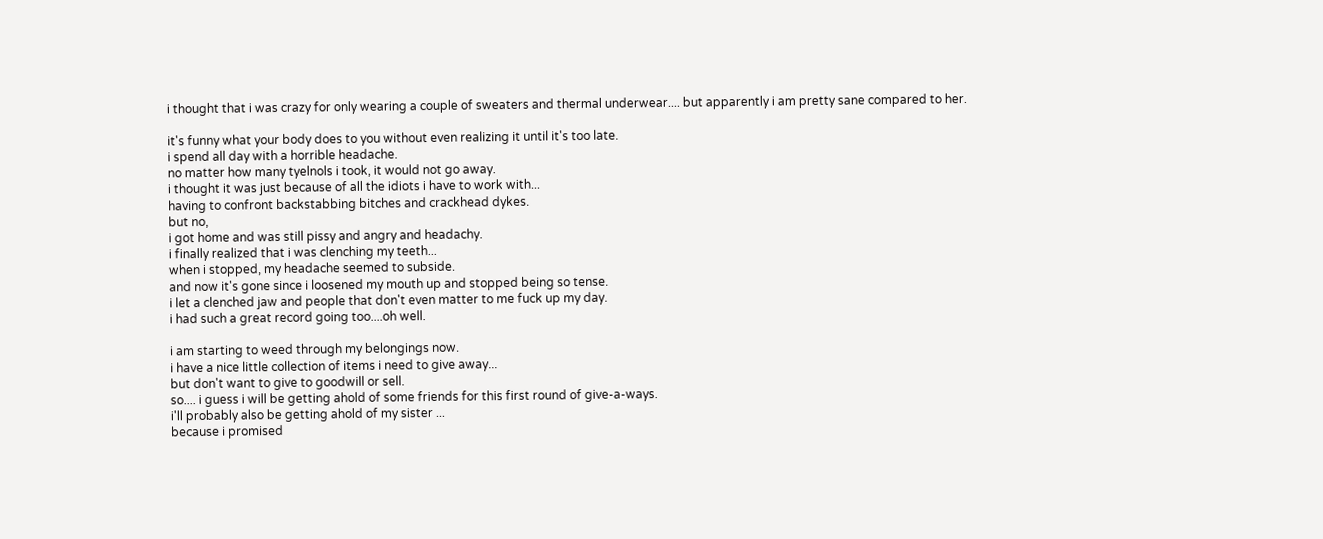i thought that i was crazy for only wearing a couple of sweaters and thermal underwear.... but apparently i am pretty sane compared to her.

it's funny what your body does to you without even realizing it until it's too late.
i spend all day with a horrible headache.
no matter how many tyelnols i took, it would not go away.
i thought it was just because of all the idiots i have to work with...
having to confront backstabbing bitches and crackhead dykes.
but no,
i got home and was still pissy and angry and headachy.
i finally realized that i was clenching my teeth...
when i stopped, my headache seemed to subside.
and now it's gone since i loosened my mouth up and stopped being so tense.
i let a clenched jaw and people that don't even matter to me fuck up my day.
i had such a great record going too....oh well.

i am starting to weed through my belongings now.
i have a nice little collection of items i need to give away...
but don't want to give to goodwill or sell.
so.... i guess i will be getting ahold of some friends for this first round of give-a-ways.
i'll probably also be getting ahold of my sister ...
because i promised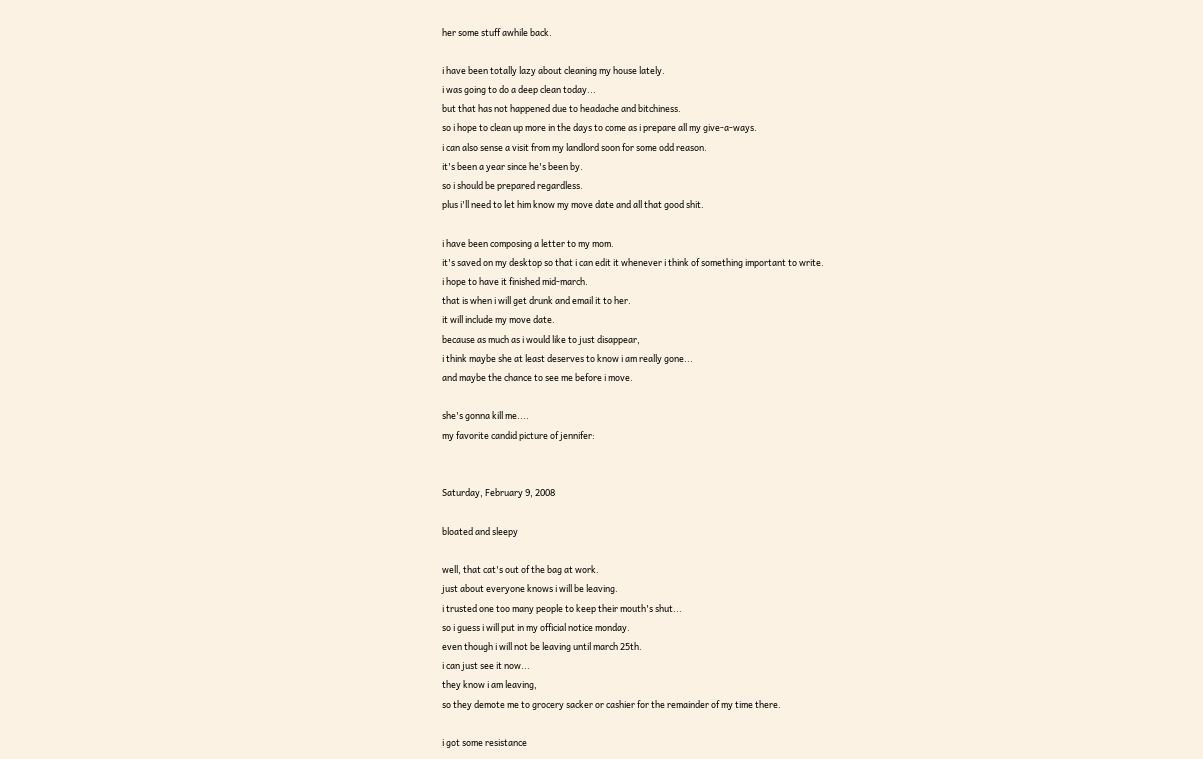her some stuff awhile back.

i have been totally lazy about cleaning my house lately.
i was going to do a deep clean today...
but that has not happened due to headache and bitchiness.
so i hope to clean up more in the days to come as i prepare all my give-a-ways.
i can also sense a visit from my landlord soon for some odd reason.
it's been a year since he's been by.
so i should be prepared regardless.
plus i'll need to let him know my move date and all that good shit.

i have been composing a letter to my mom.
it's saved on my desktop so that i can edit it whenever i think of something important to write.
i hope to have it finished mid-march.
that is when i will get drunk and email it to her.
it will include my move date.
because as much as i would like to just disappear,
i think maybe she at least deserves to know i am really gone...
and maybe the chance to see me before i move.

she's gonna kill me....
my favorite candid picture of jennifer:


Saturday, February 9, 2008

bloated and sleepy

well, that cat's out of the bag at work.
just about everyone knows i will be leaving.
i trusted one too many people to keep their mouth's shut...
so i guess i will put in my official notice monday.
even though i will not be leaving until march 25th.
i can just see it now...
they know i am leaving,
so they demote me to grocery sacker or cashier for the remainder of my time there.

i got some resistance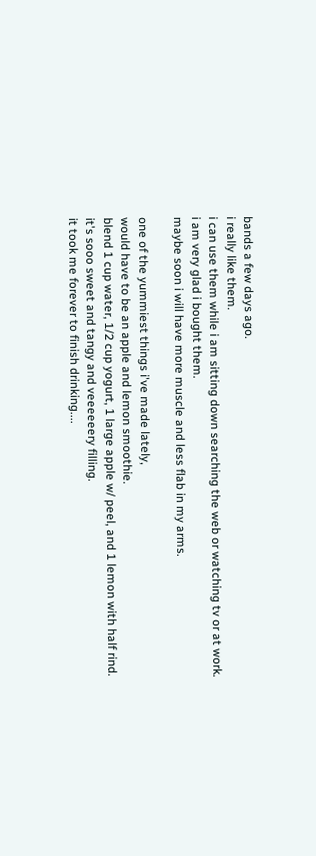bands a few days ago.
i really like them.
i can use them while i am sitting down searching the web or watching tv or at work.
i am very glad i bought them.
maybe soon i will have more muscle and less flab in my arms.

one of the yummiest things i've made lately,
would have to be an apple and lemon smoothie.
blend 1 cup water, 1/2 cup yogurt, 1 large apple w/ peel, and 1 lemon with half rind.
it's sooo sweet and tangy and veeeeeery filling.
it took me forever to finish drinking....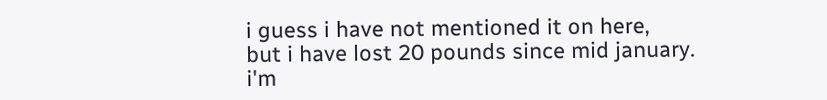i guess i have not mentioned it on here,
but i have lost 20 pounds since mid january.
i'm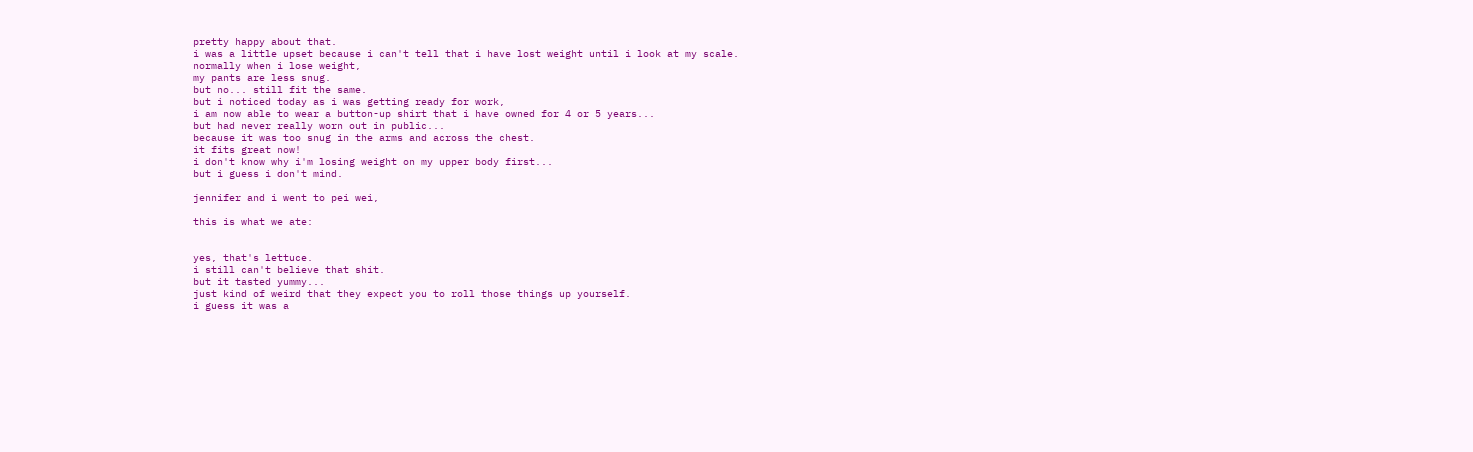pretty happy about that.
i was a little upset because i can't tell that i have lost weight until i look at my scale.
normally when i lose weight,
my pants are less snug.
but no... still fit the same.
but i noticed today as i was getting ready for work,
i am now able to wear a button-up shirt that i have owned for 4 or 5 years...
but had never really worn out in public...
because it was too snug in the arms and across the chest.
it fits great now!
i don't know why i'm losing weight on my upper body first...
but i guess i don't mind.

jennifer and i went to pei wei,

this is what we ate:


yes, that's lettuce.
i still can't believe that shit.
but it tasted yummy...
just kind of weird that they expect you to roll those things up yourself.
i guess it was a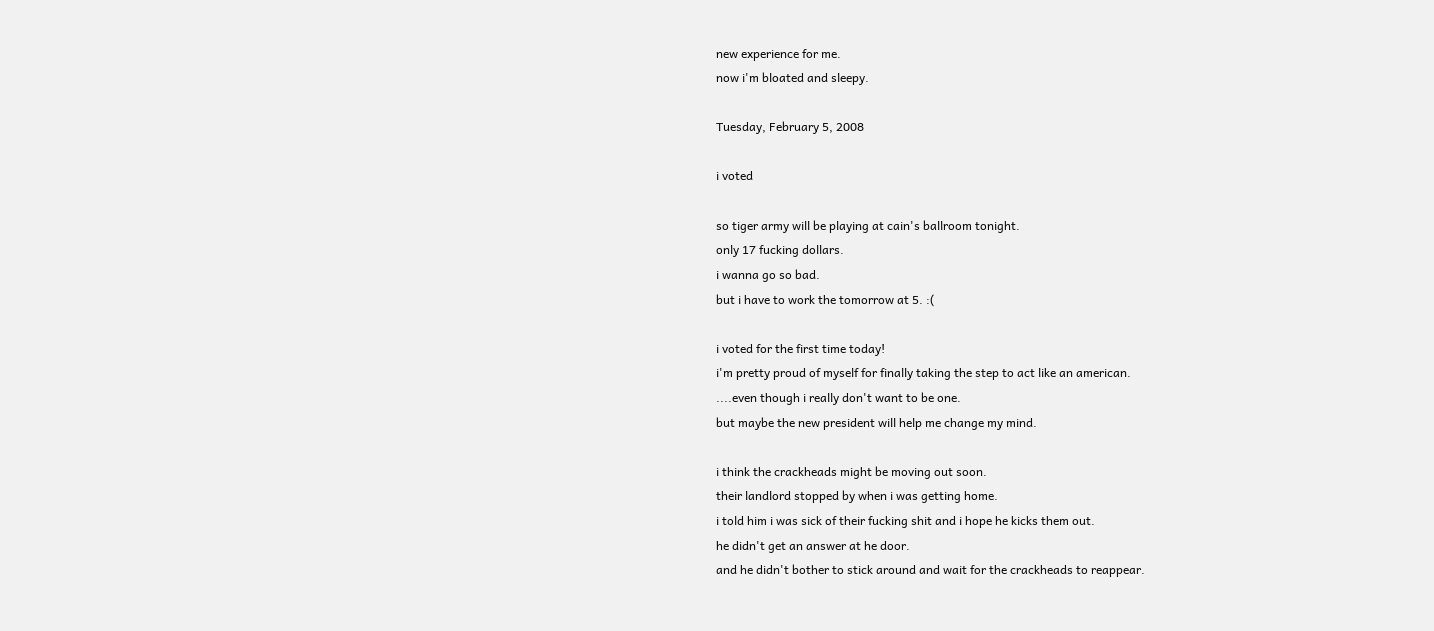new experience for me.
now i'm bloated and sleepy.

Tuesday, February 5, 2008

i voted

so tiger army will be playing at cain's ballroom tonight.
only 17 fucking dollars.
i wanna go so bad.
but i have to work the tomorrow at 5. :(

i voted for the first time today!
i'm pretty proud of myself for finally taking the step to act like an american.
....even though i really don't want to be one.
but maybe the new president will help me change my mind.

i think the crackheads might be moving out soon.
their landlord stopped by when i was getting home.
i told him i was sick of their fucking shit and i hope he kicks them out.
he didn't get an answer at he door.
and he didn't bother to stick around and wait for the crackheads to reappear.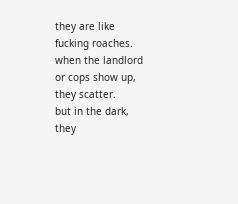they are like fucking roaches.
when the landlord or cops show up,
they scatter.
but in the dark,
they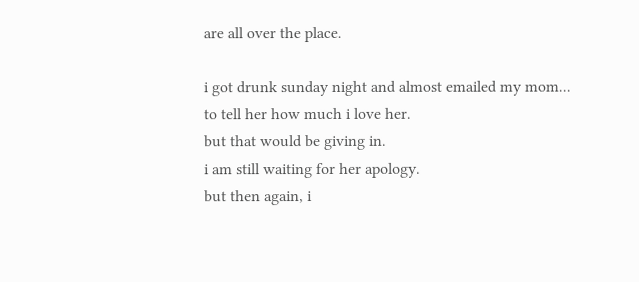are all over the place.

i got drunk sunday night and almost emailed my mom...
to tell her how much i love her.
but that would be giving in.
i am still waiting for her apology.
but then again, i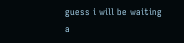guess i will be waiting a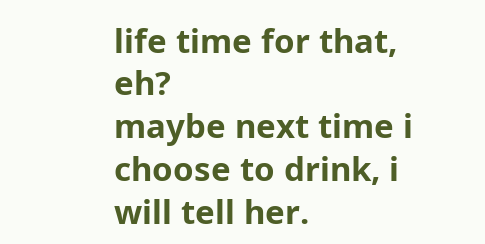life time for that, eh?
maybe next time i choose to drink, i will tell her.